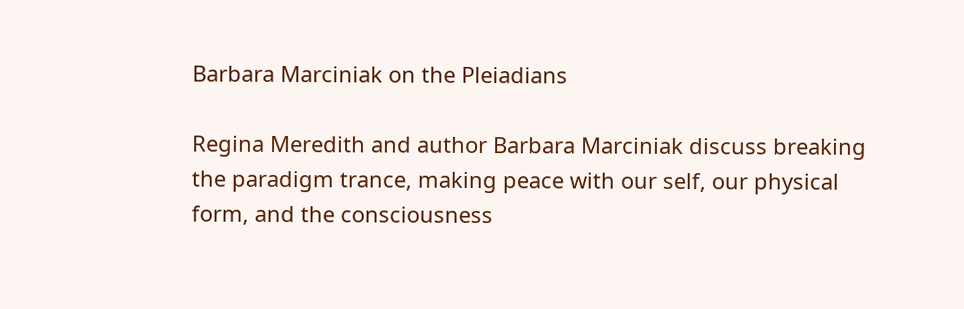Barbara Marciniak on the Pleiadians

Regina Meredith and author Barbara Marciniak discuss breaking the paradigm trance, making peace with our self, our physical form, and the consciousness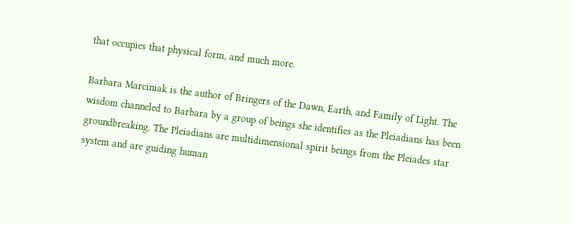that occupies that physical form, and much more.

Barbara Marciniak is the author of Bringers of the Dawn, Earth, and Family of Light. The wisdom channeled to Barbara by a group of beings she identifies as the Pleiadians has been groundbreaking. The Pleiadians are multidimensional spirit beings from the Pleiades star system and are guiding human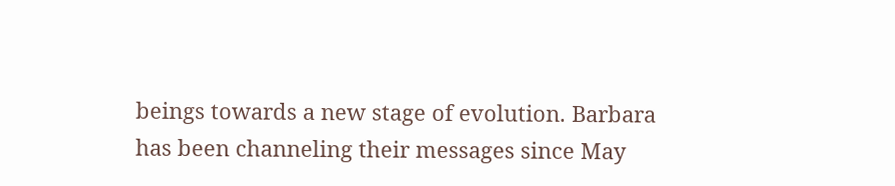beings towards a new stage of evolution. Barbara has been channeling their messages since May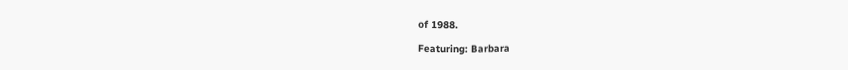of 1988.

Featuring: Barbara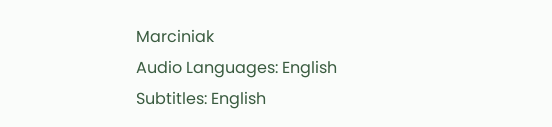Marciniak
Audio Languages: English
Subtitles: English